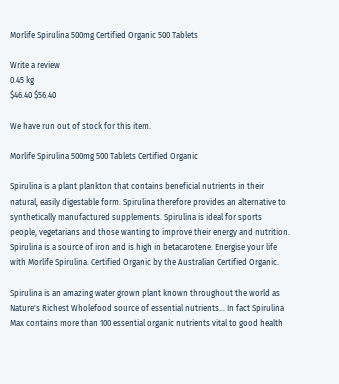Morlife Spirulina 500mg Certified Organic 500 Tablets

Write a review
0.45 kg
$46.40 $56.40

We have run out of stock for this item.

Morlife Spirulina 500mg 500 Tablets Certified Organic

Spirulina is a plant plankton that contains beneficial nutrients in their natural, easily digestable form. Spirulina therefore provides an alternative to synthetically manufactured supplements. Spirulina is ideal for sports people, vegetarians and those wanting to improve their energy and nutrition. Spirulina is a source of iron and is high in betacarotene. Energise your life with Morlife Spirulina. Certified Organic by the Australian Certified Organic.

Spirulina is an amazing water grown plant known throughout the world as Nature's Richest Wholefood source of essential nutrients... In fact Spirulina Max contains more than 100 essential organic nutrients vital to good health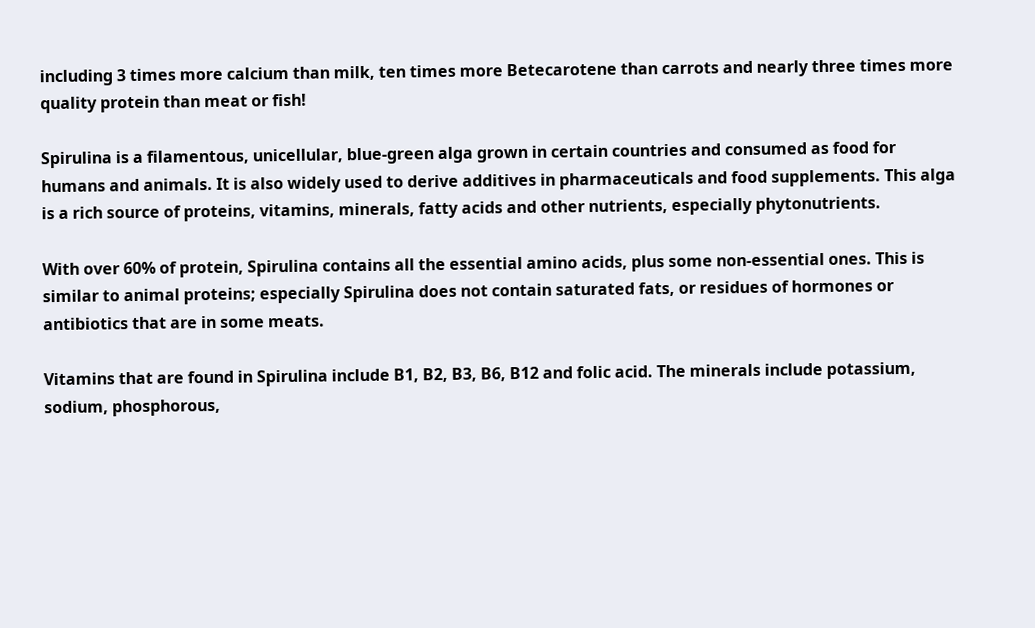including 3 times more calcium than milk, ten times more Betecarotene than carrots and nearly three times more quality protein than meat or fish!

Spirulina is a filamentous, unicellular, blue-green alga grown in certain countries and consumed as food for humans and animals. It is also widely used to derive additives in pharmaceuticals and food supplements. This alga is a rich source of proteins, vitamins, minerals, fatty acids and other nutrients, especially phytonutrients.

With over 60% of protein, Spirulina contains all the essential amino acids, plus some non-essential ones. This is similar to animal proteins; especially Spirulina does not contain saturated fats, or residues of hormones or antibiotics that are in some meats.

Vitamins that are found in Spirulina include B1, B2, B3, B6, B12 and folic acid. The minerals include potassium, sodium, phosphorous,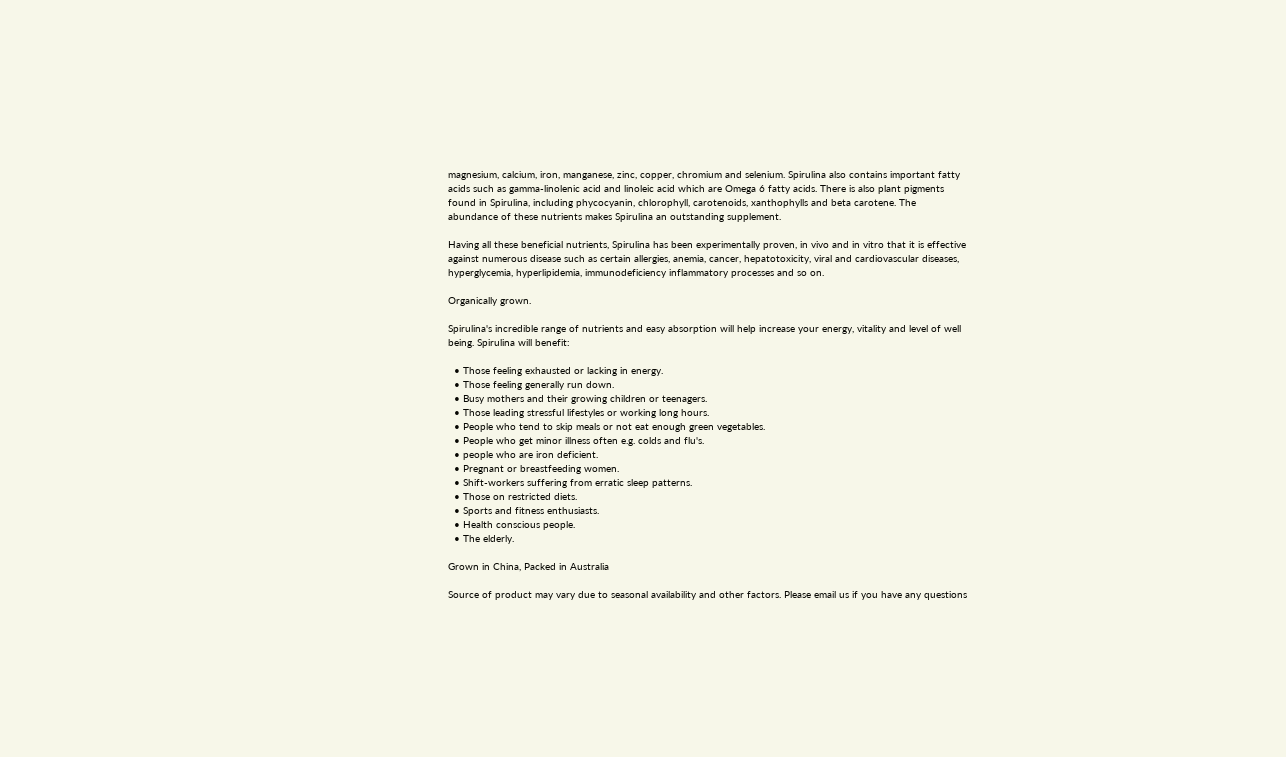magnesium, calcium, iron, manganese, zinc, copper, chromium and selenium. Spirulina also contains important fatty acids such as gamma-linolenic acid and linoleic acid which are Omega 6 fatty acids. There is also plant pigments found in Spirulina, including phycocyanin, chlorophyll, carotenoids, xanthophylls and beta carotene. The abundance of these nutrients makes Spirulina an outstanding supplement.

Having all these beneficial nutrients, Spirulina has been experimentally proven, in vivo and in vitro that it is effective against numerous disease such as certain allergies, anemia, cancer, hepatotoxicity, viral and cardiovascular diseases, hyperglycemia, hyperlipidemia, immunodeficiency inflammatory processes and so on.

Organically grown.

Spirulina's incredible range of nutrients and easy absorption will help increase your energy, vitality and level of well being. Spirulina will benefit:

  • Those feeling exhausted or lacking in energy.
  • Those feeling generally run down.
  • Busy mothers and their growing children or teenagers.
  • Those leading stressful lifestyles or working long hours.
  • People who tend to skip meals or not eat enough green vegetables.
  • People who get minor illness often e.g. colds and flu's.
  • people who are iron deficient.
  • Pregnant or breastfeeding women.
  • Shift-workers suffering from erratic sleep patterns.
  • Those on restricted diets.
  • Sports and fitness enthusiasts.
  • Health conscious people.
  • The elderly.

Grown in China, Packed in Australia

Source of product may vary due to seasonal availability and other factors. Please email us if you have any questions